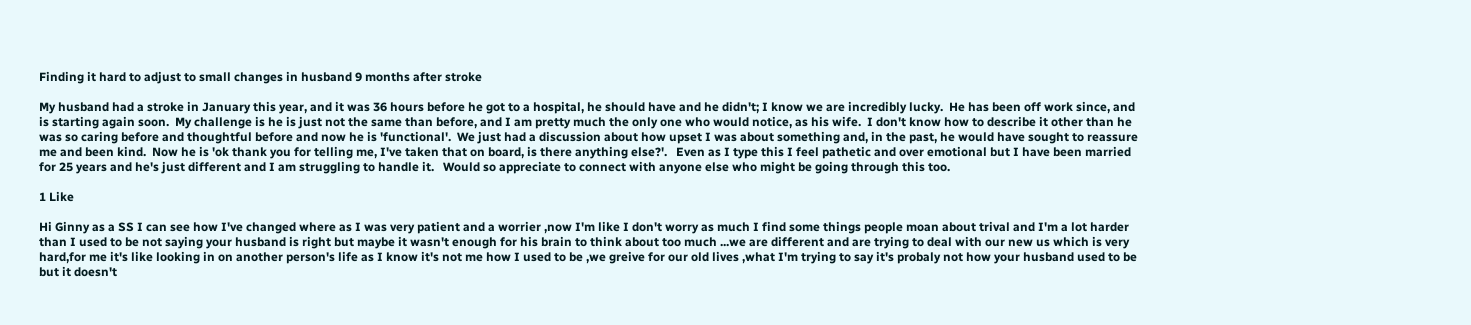Finding it hard to adjust to small changes in husband 9 months after stroke

My husband had a stroke in January this year, and it was 36 hours before he got to a hospital, he should have and he didn't; I know we are incredibly lucky.  He has been off work since, and is starting again soon.  My challenge is he is just not the same than before, and I am pretty much the only one who would notice, as his wife.  I don't know how to describe it other than he was so caring before and thoughtful before and now he is 'functional'.  We just had a discussion about how upset I was about something and, in the past, he would have sought to reassure me and been kind.  Now he is 'ok thank you for telling me, I've taken that on board, is there anything else?'.   Even as I type this I feel pathetic and over emotional but I have been married for 25 years and he's just different and I am struggling to handle it.   Would so appreciate to connect with anyone else who might be going through this too.

1 Like

Hi Ginny as a SS I can see how I've changed where as I was very patient and a worrier ,now I'm like I don't worry as much I find some things people moan about trival and I'm a lot harder than I used to be not saying your husband is right but maybe it wasn't enough for his brain to think about too much ...we are different and are trying to deal with our new us which is very hard,for me it's like looking in on another person's life as I know it's not me how I used to be ,we greive for our old lives ,what I'm trying to say it's probaly not how your husband used to be but it doesn't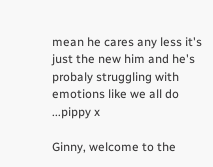mean he cares any less it's just the new him and he's probaly struggling with emotions like we all do ...pippy x

Ginny, welcome to the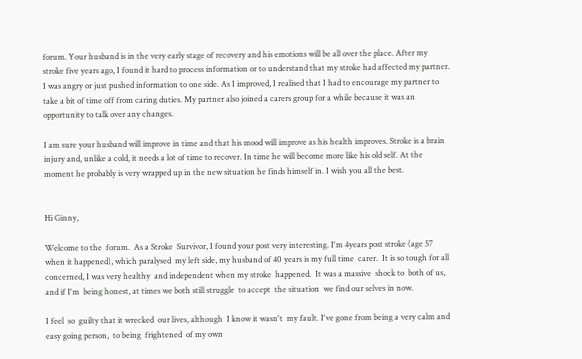forum. Your husband is in the very early stage of recovery and his emotions will be all over the place. After my stroke five years ago, I found it hard to process information or to understand that my stroke had affected my partner. I was angry or just pushed information to one side. As I improved, I realised that I had to encourage my partner to take a bit of time off from caring duties. My partner also joined a carers group for a while because it was an opportunity to talk over any changes.

I am sure your husband will improve in time and that his mood will improve as his health improves. Stroke is a brain injury and, unlike a cold, it needs a lot of time to recover. In time he will become more like his old self. At the moment he probably is very wrapped up in the new situation he finds himself in. I wish you all the best.


Hi Ginny,

Welcome to the  forum.  As a Stroke  Survivor, I found your post very interesting. I'm 4years post stroke (age 57 when it happened), which paralysed  my left side, my husband of 40 years is my full time  carer.  It is so tough for all concerned, I was very healthy  and independent when my stroke  happened.  It was a massive  shock to  both of us, and if I'm  being honest, at times we both still struggle  to accept  the situation  we find our selves in now.

I feel  so  guilty that it wrecked  our lives, although  I know it wasn't  my fault. I've gone from being a very calm and easy going person,  to being  frightened  of my own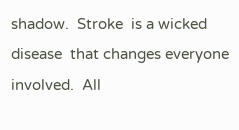shadow.  Stroke  is a wicked disease  that changes everyone  involved.  All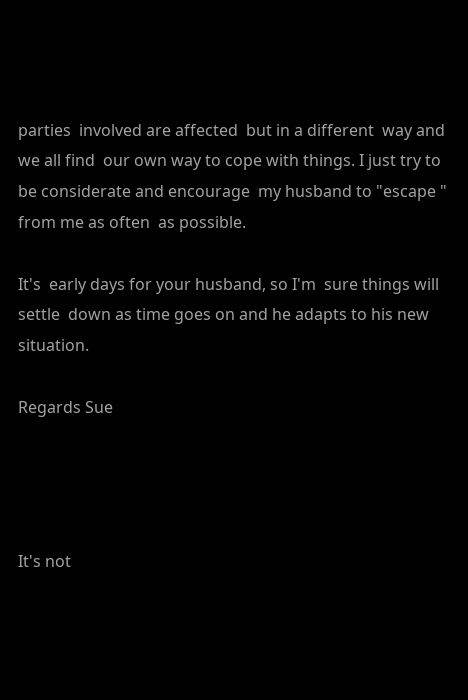parties  involved are affected  but in a different  way and we all find  our own way to cope with things. I just try to be considerate and encourage  my husband to "escape " from me as often  as possible.

It's  early days for your husband, so I'm  sure things will settle  down as time goes on and he adapts to his new situation.

Regards Sue




It's not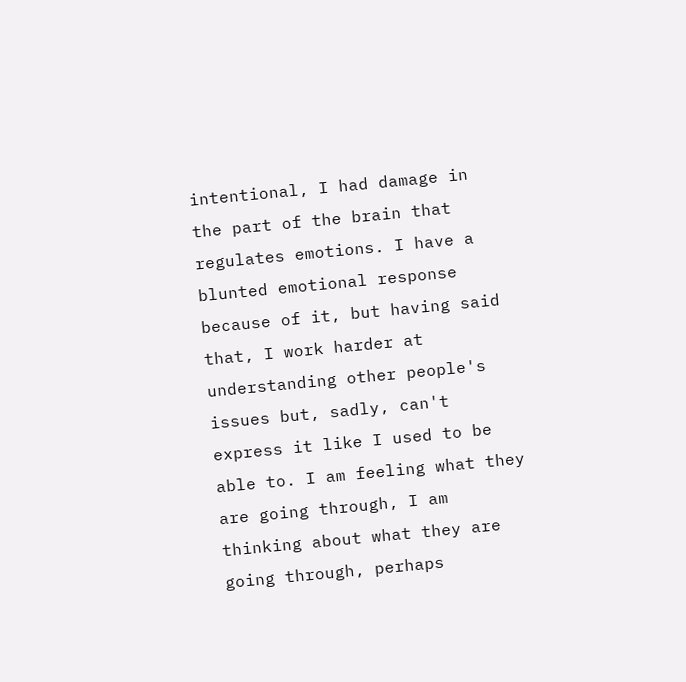intentional, I had damage in the part of the brain that regulates emotions. I have a blunted emotional response because of it, but having said that, I work harder at understanding other people's issues but, sadly, can't express it like I used to be able to. I am feeling what they are going through, I am thinking about what they are going through, perhaps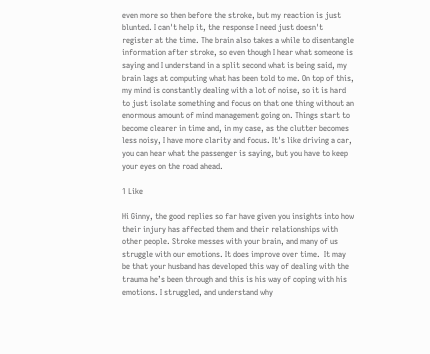even more so then before the stroke, but my reaction is just blunted. I can't help it, the response I need just doesn't register at the time. The brain also takes a while to disentangle information after stroke, so even though I hear what someone is saying and I understand in a split second what is being said, my brain lags at computing what has been told to me. On top of this, my mind is constantly dealing with a lot of noise, so it is hard to just isolate something and focus on that one thing without an enormous amount of mind management going on. Things start to become clearer in time and, in my case, as the clutter becomes less noisy, I have more clarity and focus. It's like driving a car, you can hear what the passenger is saying, but you have to keep your eyes on the road ahead.

1 Like

Hi Ginny, the good replies so far have given you insights into how their injury has affected them and their relationships with other people. Stroke messes with your brain, and many of us struggle with our emotions. It does improve over time.  It may be that your husband has developed this way of dealing with the trauma he’s been through and this is his way of coping with his emotions. I struggled, and understand why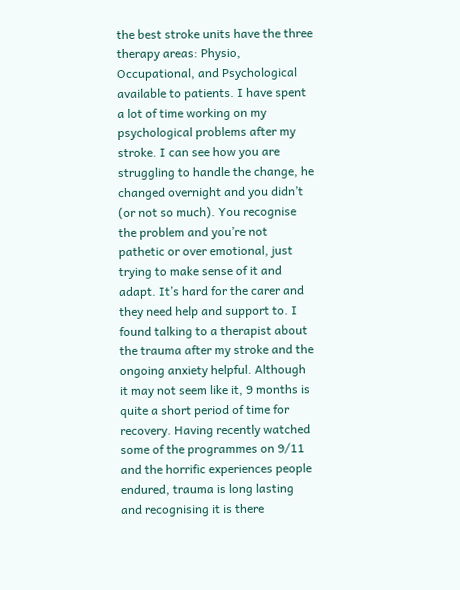the best stroke units have the three therapy areas: Physio, Occupational, and Psychological available to patients. I have spent a lot of time working on my psychological problems after my stroke. I can see how you are struggling to handle the change, he changed overnight and you didn’t (or not so much). You recognise the problem and you’re not pathetic or over emotional, just trying to make sense of it and adapt. It’s hard for the carer and they need help and support to. I found talking to a therapist about the trauma after my stroke and the ongoing anxiety helpful. Although it may not seem like it, 9 months is quite a short period of time for recovery. Having recently watched some of the programmes on 9/11 and the horrific experiences people endured, trauma is long lasting and recognising it is there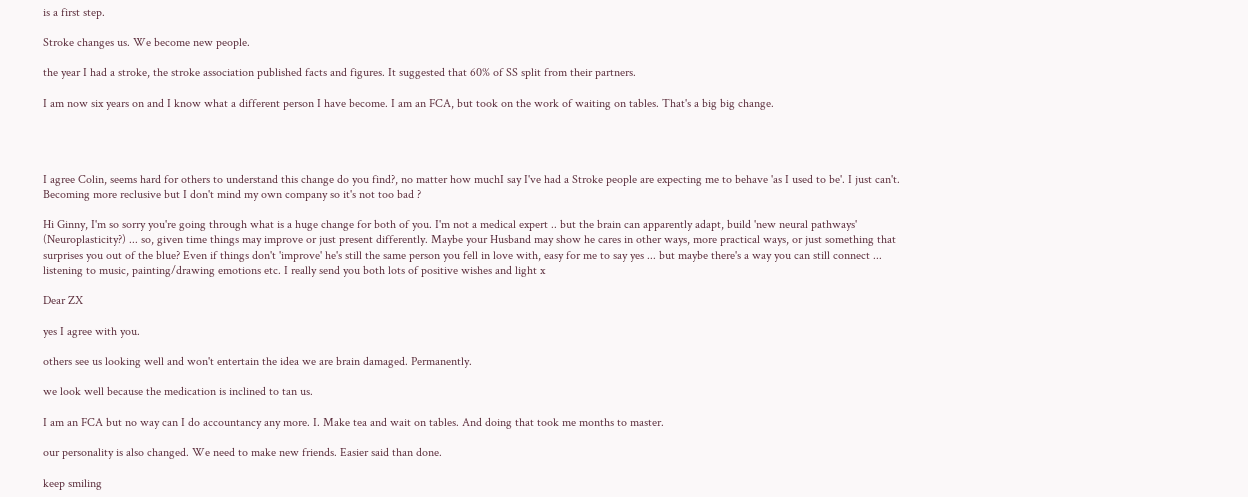is a first step.

Stroke changes us. We become new people.

the year I had a stroke, the stroke association published facts and figures. It suggested that 60% of SS split from their partners.

I am now six years on and I know what a different person I have become. I am an FCA, but took on the work of waiting on tables. That's a big big change.




I agree Colin, seems hard for others to understand this change do you find?, no matter how muchI say I've had a Stroke people are expecting me to behave 'as I used to be'. I just can't. Becoming more reclusive but I don't mind my own company so it's not too bad ?

Hi Ginny, I'm so sorry you're going through what is a huge change for both of you. I'm not a medical expert .. but the brain can apparently adapt, build 'new neural pathways' (Neuroplasticity?) ... so, given time things may improve or just present differently. Maybe your Husband may show he cares in other ways, more practical ways, or just something that surprises you out of the blue? Even if things don't 'improve' he's still the same person you fell in love with, easy for me to say yes ... but maybe there's a way you can still connect ... listening to music, painting/drawing emotions etc. I really send you both lots of positive wishes and light x

Dear ZX

yes I agree with you.

others see us looking well and won't entertain the idea we are brain damaged. Permanently.

we look well because the medication is inclined to tan us.

I am an FCA but no way can I do accountancy any more. I. Make tea and wait on tables. And doing that took me months to master.

our personality is also changed. We need to make new friends. Easier said than done.

keep smiling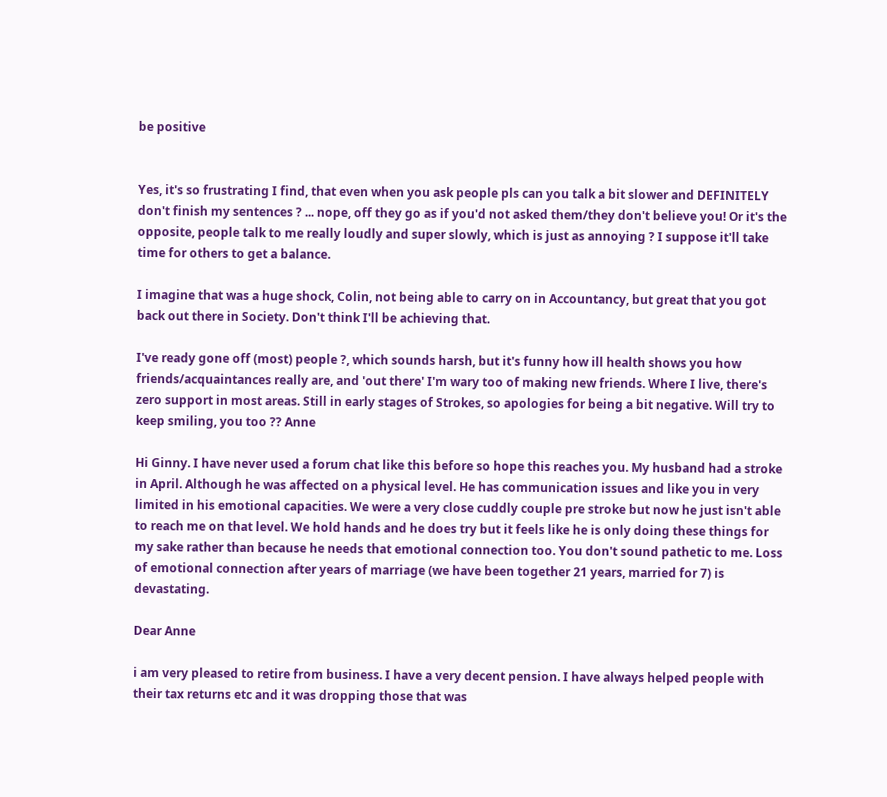be positive


Yes, it's so frustrating I find, that even when you ask people pls can you talk a bit slower and DEFINITELY don't finish my sentences ? ... nope, off they go as if you'd not asked them/they don't believe you! Or it's the opposite, people talk to me really loudly and super slowly, which is just as annoying ? I suppose it'll take time for others to get a balance.

I imagine that was a huge shock, Colin, not being able to carry on in Accountancy, but great that you got back out there in Society. Don't think I'll be achieving that.

I've ready gone off (most) people ?, which sounds harsh, but it's funny how ill health shows you how friends/acquaintances really are, and 'out there' I'm wary too of making new friends. Where I live, there's zero support in most areas. Still in early stages of Strokes, so apologies for being a bit negative. Will try to keep smiling, you too ?? Anne

Hi Ginny. I have never used a forum chat like this before so hope this reaches you. My husband had a stroke in April. Although he was affected on a physical level. He has communication issues and like you in very limited in his emotional capacities. We were a very close cuddly couple pre stroke but now he just isn't able to reach me on that level. We hold hands and he does try but it feels like he is only doing these things for my sake rather than because he needs that emotional connection too. You don't sound pathetic to me. Loss of emotional connection after years of marriage (we have been together 21 years, married for 7) is devastating.

Dear Anne

i am very pleased to retire from business. I have a very decent pension. I have always helped people with their tax returns etc and it was dropping those that was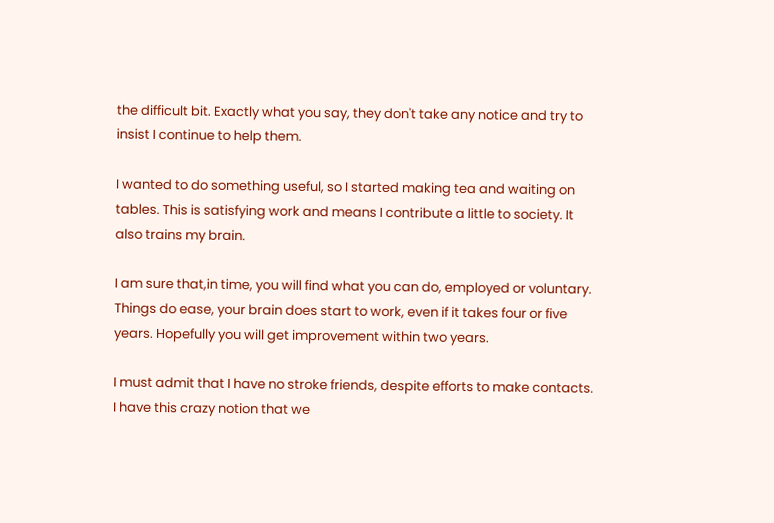the difficult bit. Exactly what you say, they don't take any notice and try to insist I continue to help them.

I wanted to do something useful, so I started making tea and waiting on tables. This is satisfying work and means I contribute a little to society. It also trains my brain.

I am sure that,in time, you will find what you can do, employed or voluntary. Things do ease, your brain does start to work, even if it takes four or five years. Hopefully you will get improvement within two years.

I must admit that I have no stroke friends, despite efforts to make contacts.
I have this crazy notion that we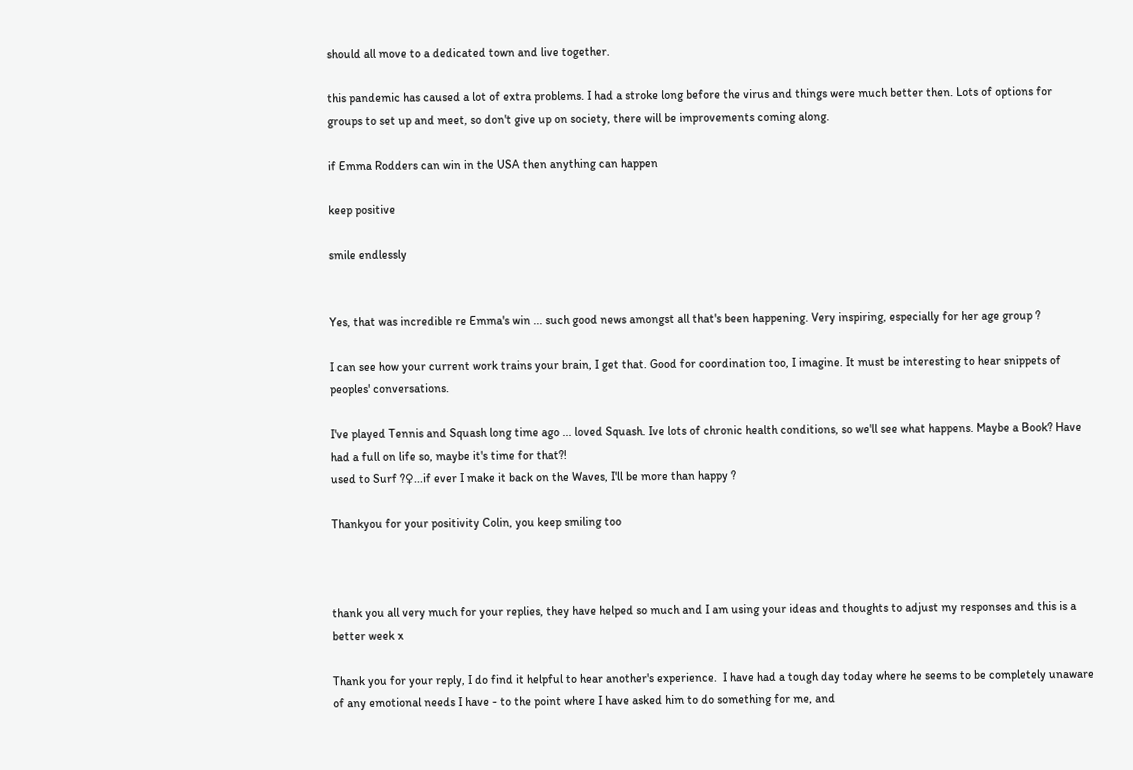should all move to a dedicated town and live together.

this pandemic has caused a lot of extra problems. I had a stroke long before the virus and things were much better then. Lots of options for groups to set up and meet, so don't give up on society, there will be improvements coming along.

if Emma Rodders can win in the USA then anything can happen

keep positive

smile endlessly


Yes, that was incredible re Emma's win ... such good news amongst all that's been happening. Very inspiring, especially for her age group ?

I can see how your current work trains your brain, I get that. Good for coordination too, I imagine. It must be interesting to hear snippets of peoples' conversations.

I've played Tennis and Squash long time ago ... loved Squash. Ive lots of chronic health conditions, so we'll see what happens. Maybe a Book? Have had a full on life so, maybe it's time for that?!
used to Surf ?♀...if ever I make it back on the Waves, I'll be more than happy ?

Thankyou for your positivity Colin, you keep smiling too



thank you all very much for your replies, they have helped so much and I am using your ideas and thoughts to adjust my responses and this is a better week x

Thank you for your reply, I do find it helpful to hear another's experience.  I have had a tough day today where he seems to be completely unaware of any emotional needs I have - to the point where I have asked him to do something for me, and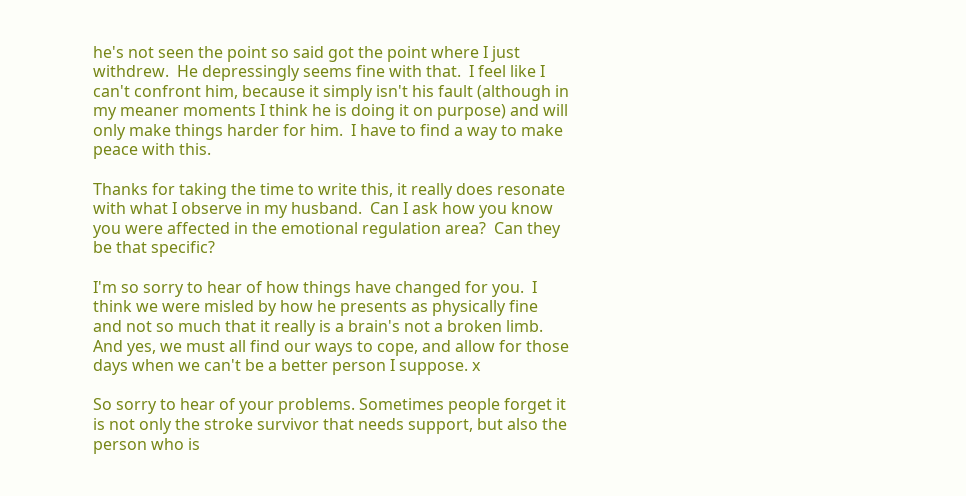he's not seen the point so said got the point where I just withdrew.  He depressingly seems fine with that.  I feel like I can't confront him, because it simply isn't his fault (although in my meaner moments I think he is doing it on purpose) and will only make things harder for him.  I have to find a way to make peace with this.

Thanks for taking the time to write this, it really does resonate with what I observe in my husband.  Can I ask how you know you were affected in the emotional regulation area?  Can they be that specific?

I'm so sorry to hear of how things have changed for you.  I think we were misled by how he presents as physically fine and not so much that it really is a brain's not a broken limb.  And yes, we must all find our ways to cope, and allow for those days when we can't be a better person I suppose. x

So sorry to hear of your problems. Sometimes people forget it is not only the stroke survivor that needs support, but also the person who is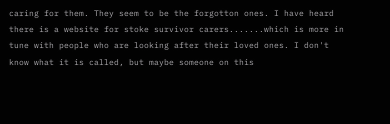caring for them. They seem to be the forgotton ones. I have heard there is a website for stoke survivor carers.......which is more in tune with people who are looking after their loved ones. I don't know what it is called, but maybe someone on this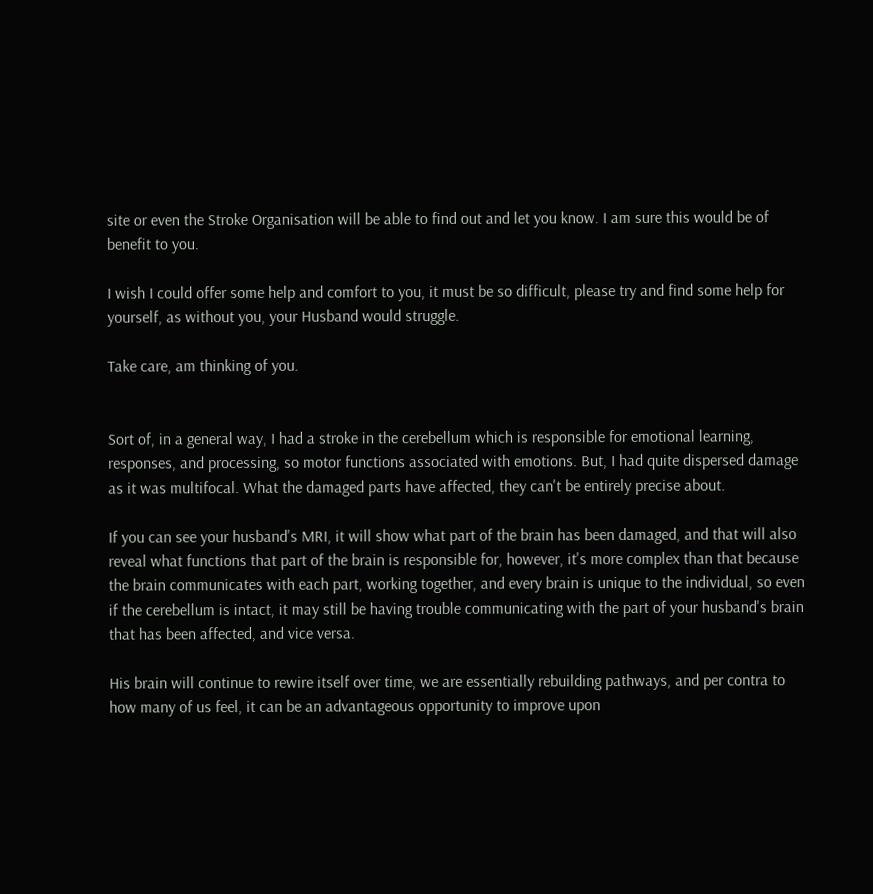site or even the Stroke Organisation will be able to find out and let you know. I am sure this would be of benefit to you.

I wish I could offer some help and comfort to you, it must be so difficult, please try and find some help for yourself, as without you, your Husband would struggle.

Take care, am thinking of you.


Sort of, in a general way, I had a stroke in the cerebellum which is responsible for emotional learning, responses, and processing, so motor functions associated with emotions. But, I had quite dispersed damage as it was multifocal. What the damaged parts have affected, they can't be entirely precise about.

If you can see your husband's MRI, it will show what part of the brain has been damaged, and that will also reveal what functions that part of the brain is responsible for, however, it's more complex than that because the brain communicates with each part, working together, and every brain is unique to the individual, so even if the cerebellum is intact, it may still be having trouble communicating with the part of your husband's brain that has been affected, and vice versa.

His brain will continue to rewire itself over time, we are essentially rebuilding pathways, and per contra to how many of us feel, it can be an advantageous opportunity to improve upon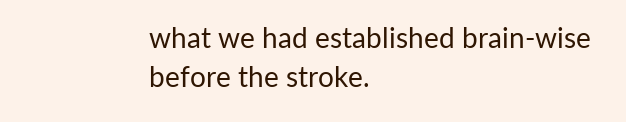what we had established brain-wise before the stroke.